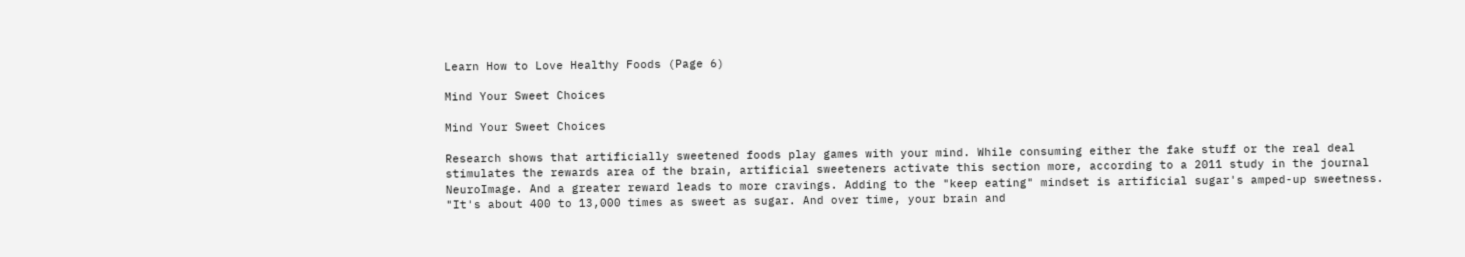Learn How to Love Healthy Foods (Page 6)

Mind Your Sweet Choices

Mind Your Sweet Choices

Research shows that artificially sweetened foods play games with your mind. While consuming either the fake stuff or the real deal stimulates the rewards area of the brain, artificial sweeteners activate this section more, according to a 2011 study in the journal NeuroImage. And a greater reward leads to more cravings. Adding to the "keep eating" mindset is artificial sugar's amped-up sweetness. "It's about 400 to 13,000 times as sweet as sugar. And over time, your brain and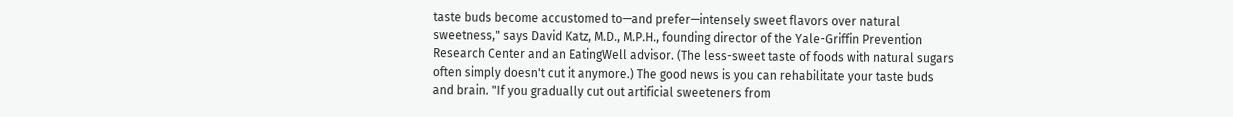taste buds become accustomed to—and prefer—intensely sweet flavors over natural sweetness," says David Katz, M.D., M.P.H., founding director of the Yale-Griffin Prevention Research Center and an EatingWell advisor. (The less-sweet taste of foods with natural sugars often simply doesn't cut it anymore.) The good news is you can rehabilitate your taste buds and brain. "If you gradually cut out artificial sweeteners from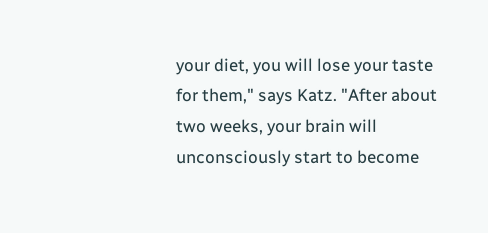your diet, you will lose your taste for them," says Katz. "After about two weeks, your brain will unconsciously start to become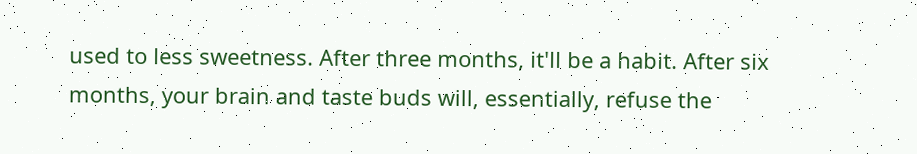used to less sweetness. After three months, it'll be a habit. After six months, your brain and taste buds will, essentially, refuse the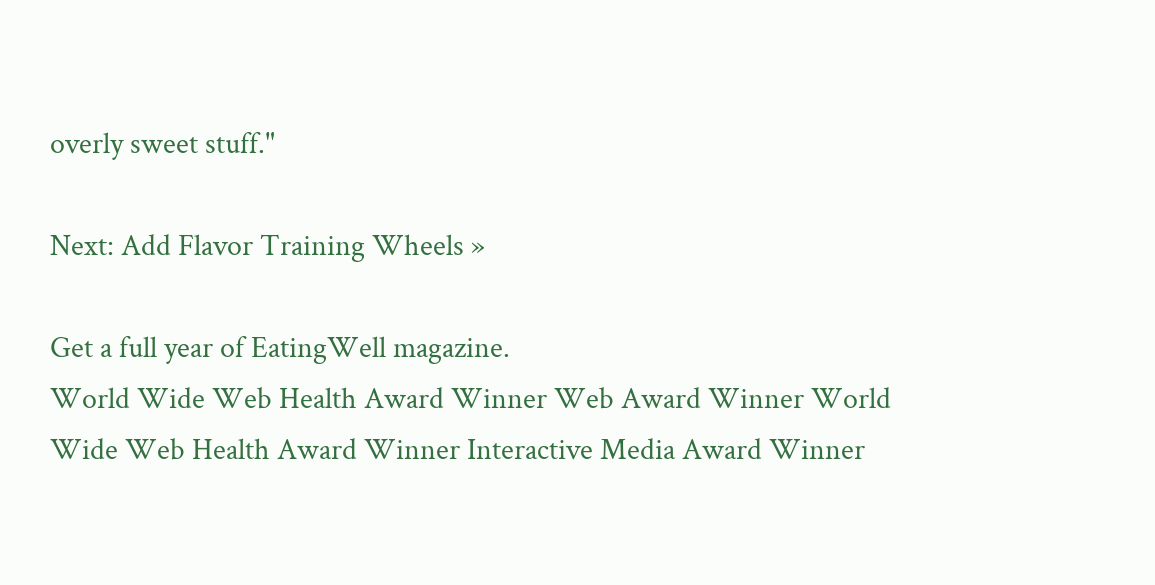overly sweet stuff."

Next: Add Flavor Training Wheels »

Get a full year of EatingWell magazine.
World Wide Web Health Award Winner Web Award Winner World Wide Web Health Award Winner Interactive Media Award Winner